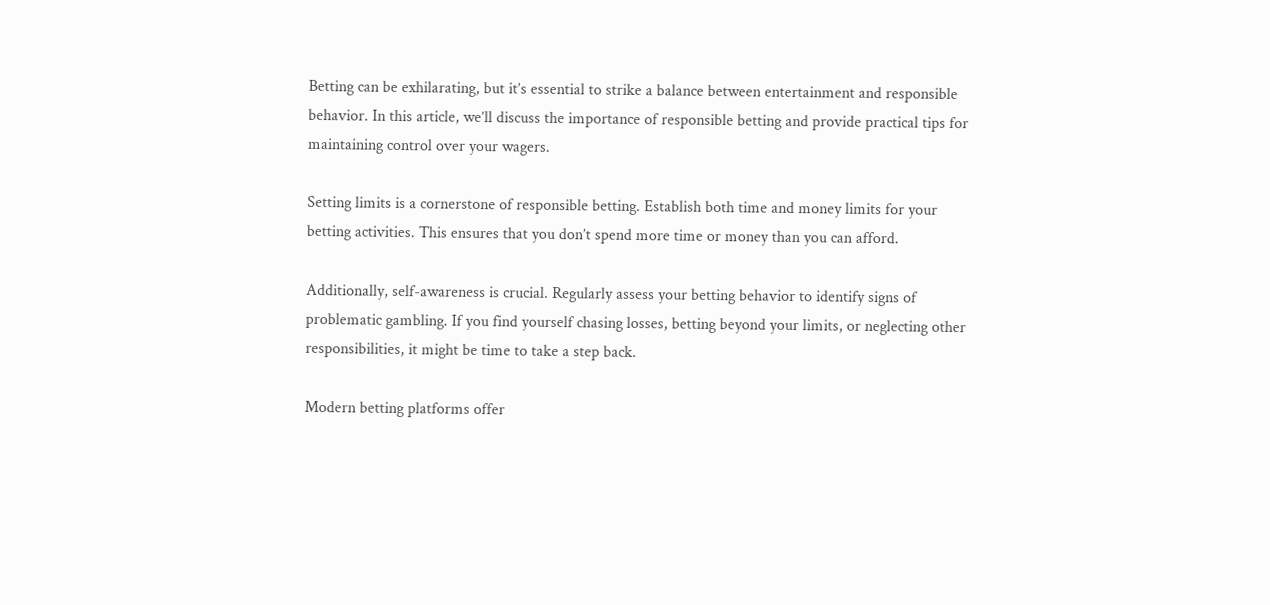Betting can be exhilarating, but it’s essential to strike a balance between entertainment and responsible behavior. In this article, we’ll discuss the importance of responsible betting and provide practical tips for maintaining control over your wagers.

Setting limits is a cornerstone of responsible betting. Establish both time and money limits for your betting activities. This ensures that you don’t spend more time or money than you can afford.

Additionally, self-awareness is crucial. Regularly assess your betting behavior to identify signs of problematic gambling. If you find yourself chasing losses, betting beyond your limits, or neglecting other responsibilities, it might be time to take a step back.

Modern betting platforms offer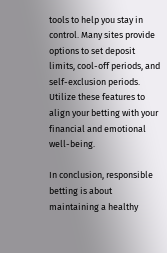tools to help you stay in control. Many sites provide options to set deposit limits, cool-off periods, and self-exclusion periods. Utilize these features to align your betting with your financial and emotional well-being.

In conclusion, responsible betting is about maintaining a healthy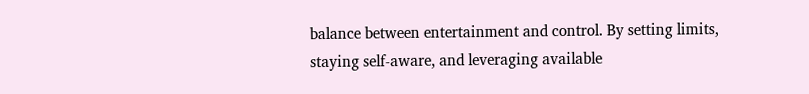balance between entertainment and control. By setting limits, staying self-aware, and leveraging available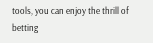tools, you can enjoy the thrill of betting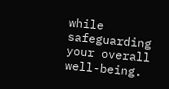while safeguarding your overall well-being.